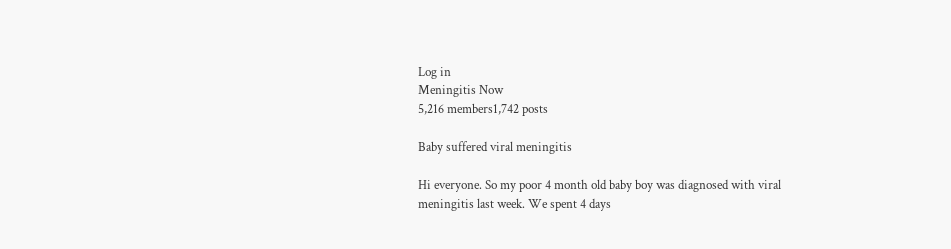Log in
Meningitis Now
5,216 members1,742 posts

Baby suffered viral meningitis

Hi everyone. So my poor 4 month old baby boy was diagnosed with viral meningitis last week. We spent 4 days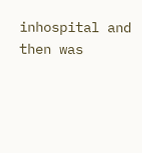inhospital and then was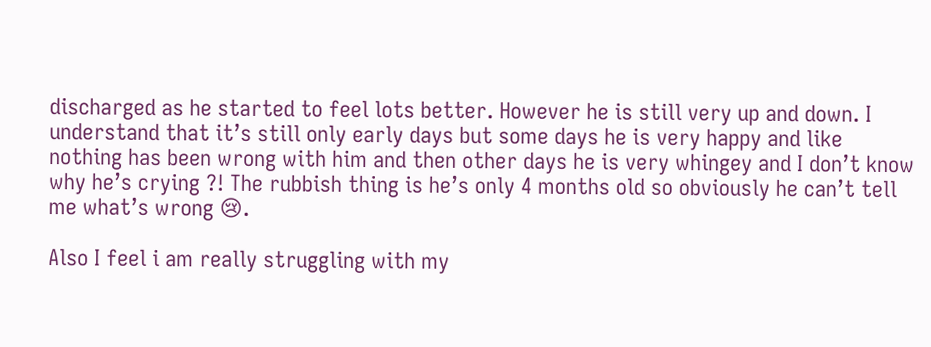discharged as he started to feel lots better. However he is still very up and down. I understand that it’s still only early days but some days he is very happy and like nothing has been wrong with him and then other days he is very whingey and I don’t know why he’s crying ?! The rubbish thing is he’s only 4 months old so obviously he can’t tell me what’s wrong 😢.

Also I feel i am really struggling with my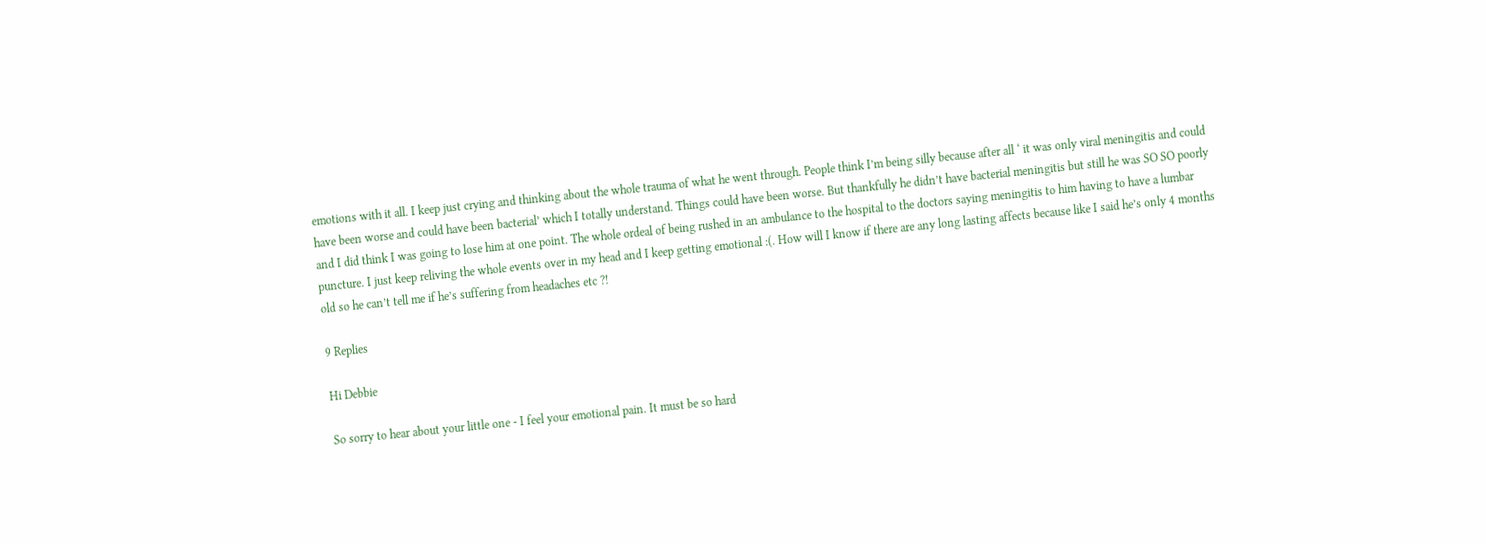emotions with it all. I keep just crying and thinking about the whole trauma of what he went through. People think I’m being silly because after all ‘ it was only viral meningitis and could have been worse and could have been bacterial’ which I totally understand. Things could have been worse. But thankfully he didn’t have bacterial meningitis but still he was SO SO poorly and I did think I was going to lose him at one point. The whole ordeal of being rushed in an ambulance to the hospital to the doctors saying meningitis to him having to have a lumbar puncture. I just keep reliving the whole events over in my head and I keep getting emotional :(. How will I know if there are any long lasting affects because like I said he’s only 4 months old so he can’t tell me if he’s suffering from headaches etc ?!

9 Replies

Hi Debbie

So sorry to hear about your little one - I feel your emotional pain. It must be so hard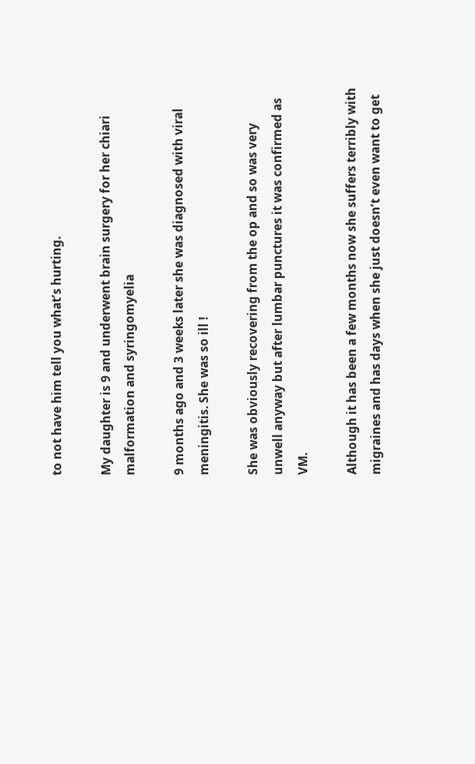to not have him tell you what’s hurting.

My daughter is 9 and underwent brain surgery for her chiari malformation and syringomyelia

9 months ago and 3 weeks later she was diagnosed with viral meningitis. She was so ill !

She was obviously recovering from the op and so was very unwell anyway but after lumbar punctures it was confirmed as VM.

Although it has been a few months now she suffers terribly with migraines and has days when she just doesn’t even want to get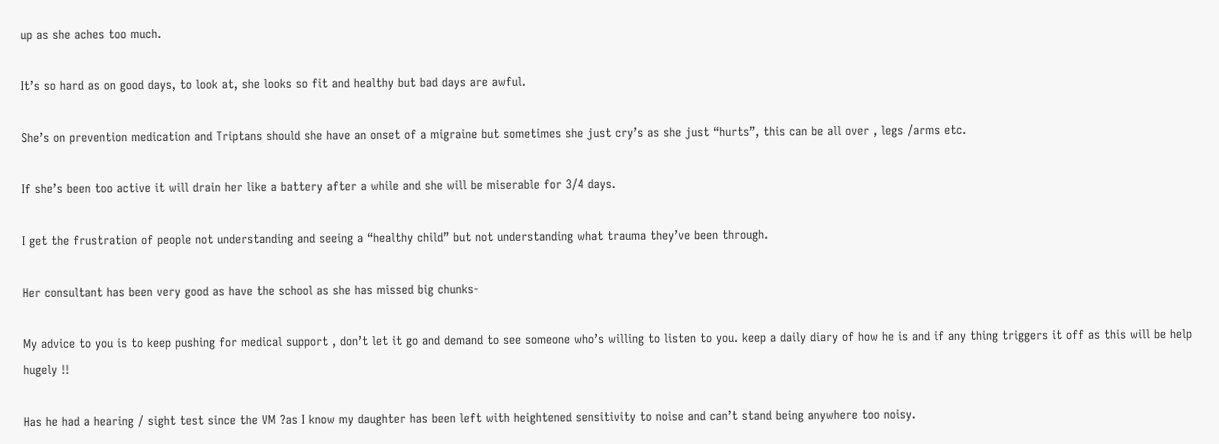up as she aches too much.

It’s so hard as on good days, to look at, she looks so fit and healthy but bad days are awful.

She’s on prevention medication and Triptans should she have an onset of a migraine but sometimes she just cry’s as she just “hurts”, this can be all over , legs /arms etc.

If she’s been too active it will drain her like a battery after a while and she will be miserable for 3/4 days.

I get the frustration of people not understanding and seeing a “healthy child” but not understanding what trauma they’ve been through.

Her consultant has been very good as have the school as she has missed big chunks-

My advice to you is to keep pushing for medical support , don’t let it go and demand to see someone who’s willing to listen to you. keep a daily diary of how he is and if any thing triggers it off as this will be help hugely !!

Has he had a hearing / sight test since the VM ?as I know my daughter has been left with heightened sensitivity to noise and can’t stand being anywhere too noisy.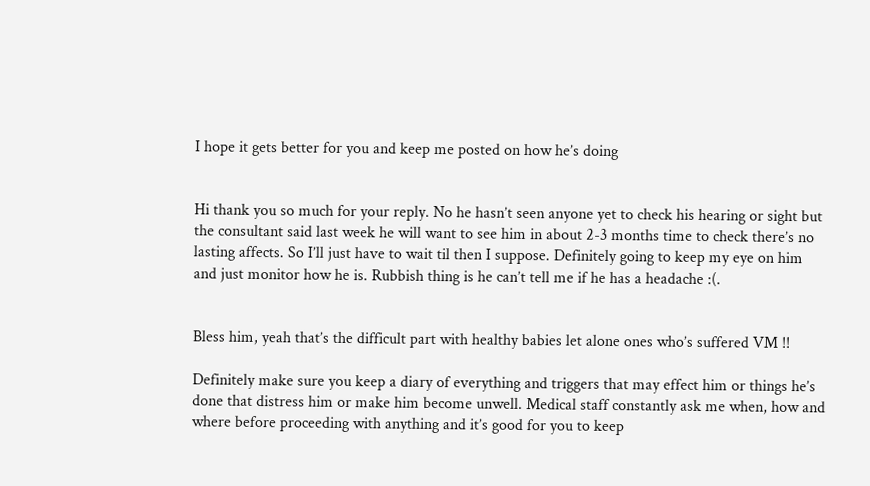I hope it gets better for you and keep me posted on how he’s doing


Hi thank you so much for your reply. No he hasn’t seen anyone yet to check his hearing or sight but the consultant said last week he will want to see him in about 2-3 months time to check there’s no lasting affects. So I’ll just have to wait til then I suppose. Definitely going to keep my eye on him and just monitor how he is. Rubbish thing is he can’t tell me if he has a headache :(.


Bless him, yeah that’s the difficult part with healthy babies let alone ones who’s suffered VM !!

Definitely make sure you keep a diary of everything and triggers that may effect him or things he’s done that distress him or make him become unwell. Medical staff constantly ask me when, how and where before proceeding with anything and it’s good for you to keep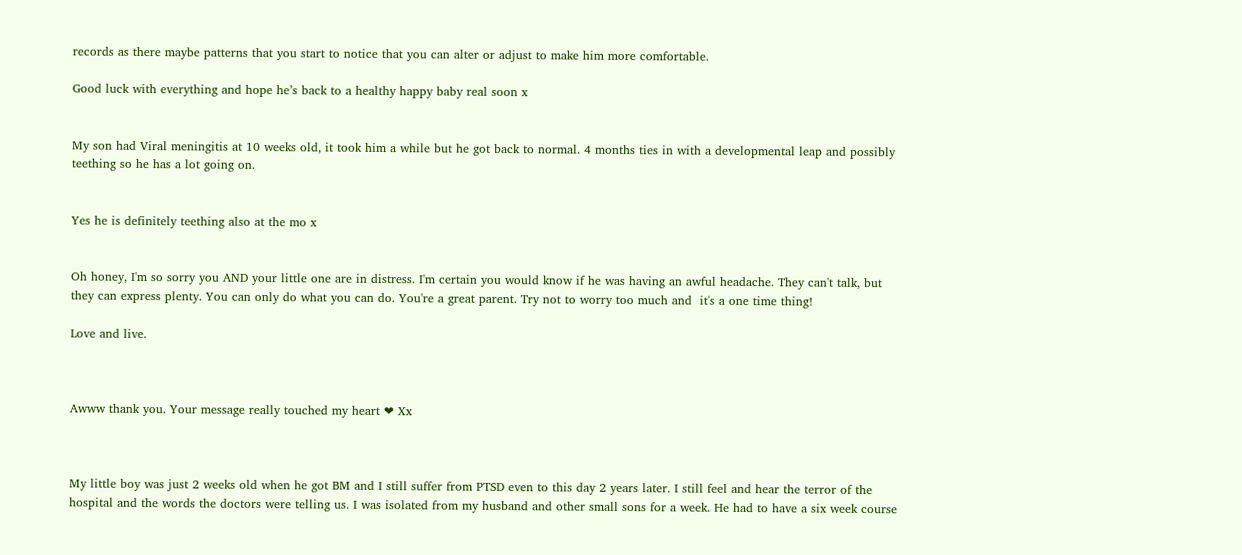records as there maybe patterns that you start to notice that you can alter or adjust to make him more comfortable.

Good luck with everything and hope he’s back to a healthy happy baby real soon x


My son had Viral meningitis at 10 weeks old, it took him a while but he got back to normal. 4 months ties in with a developmental leap and possibly teething so he has a lot going on.


Yes he is definitely teething also at the mo x


Oh honey, I'm so sorry you AND your little one are in distress. I'm certain you would know if he was having an awful headache. They can't talk, but they can express plenty. You can only do what you can do. You're a great parent. Try not to worry too much and  it's a one time thing!

Love and live.



Awww thank you. Your message really touched my heart ❤ Xx



My little boy was just 2 weeks old when he got BM and I still suffer from PTSD even to this day 2 years later. I still feel and hear the terror of the hospital and the words the doctors were telling us. I was isolated from my husband and other small sons for a week. He had to have a six week course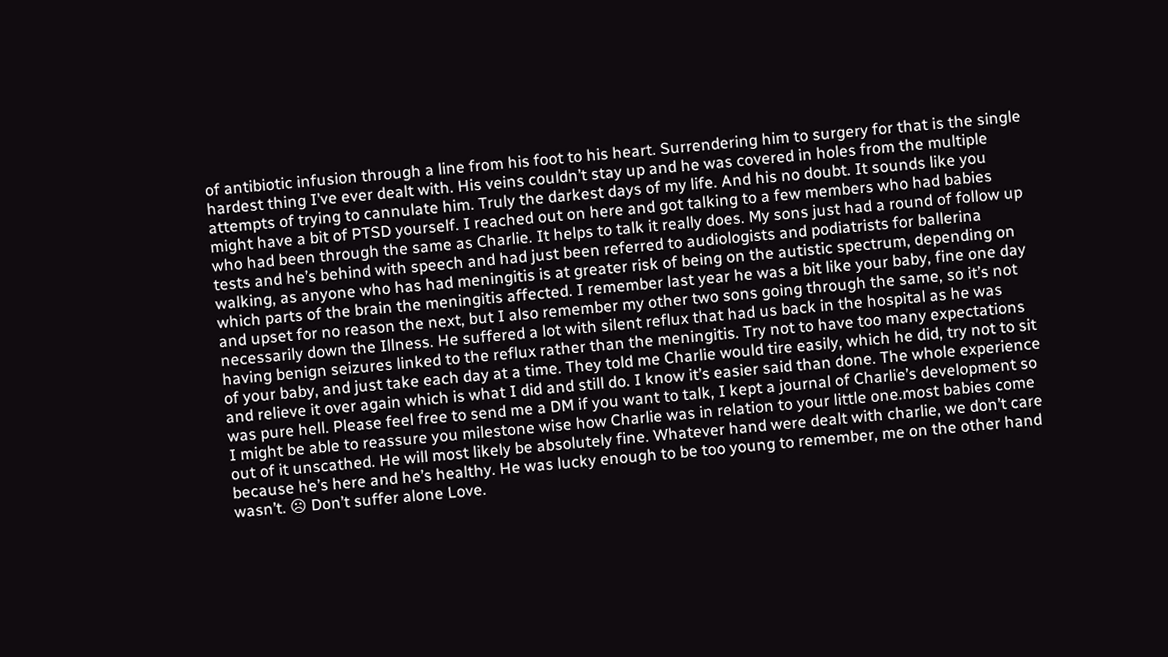of antibiotic infusion through a line from his foot to his heart. Surrendering him to surgery for that is the single hardest thing I’ve ever dealt with. His veins couldn’t stay up and he was covered in holes from the multiple attempts of trying to cannulate him. Truly the darkest days of my life. And his no doubt. It sounds like you might have a bit of PTSD yourself. I reached out on here and got talking to a few members who had babies who had been through the same as Charlie. It helps to talk it really does. My sons just had a round of follow up tests and he’s behind with speech and had just been referred to audiologists and podiatrists for ballerina walking, as anyone who has had meningitis is at greater risk of being on the autistic spectrum, depending on which parts of the brain the meningitis affected. I remember last year he was a bit like your baby, fine one day and upset for no reason the next, but I also remember my other two sons going through the same, so it’s not necessarily down the Illness. He suffered a lot with silent reflux that had us back in the hospital as he was having benign seizures linked to the reflux rather than the meningitis. Try not to have too many expectations of your baby, and just take each day at a time. They told me Charlie would tire easily, which he did, try not to sit and relieve it over again which is what I did and still do. I know it’s easier said than done. The whole experience was pure hell. Please feel free to send me a DM if you want to talk, I kept a journal of Charlie’s development so I might be able to reassure you milestone wise how Charlie was in relation to your little one.most babies come out of it unscathed. He will most likely be absolutely fine. Whatever hand were dealt with charlie, we don’t care because he’s here and he’s healthy. He was lucky enough to be too young to remember, me on the other hand wasn’t. ☹ Don’t suffer alone Love.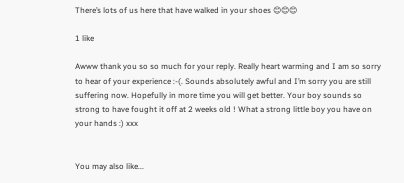There’s lots of us here that have walked in your shoes 😊😊😊

1 like

Awww thank you so so much for your reply. Really heart warming and I am so sorry to hear of your experience :-(. Sounds absolutely awful and I’m sorry you are still suffering now. Hopefully in more time you will get better. Your boy sounds so strong to have fought it off at 2 weeks old ! What a strong little boy you have on your hands :) xxx


You may also like...